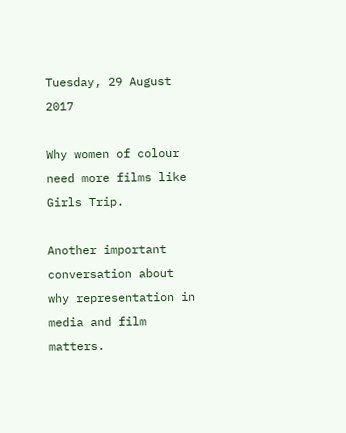Tuesday, 29 August 2017

Why women of colour need more films like Girls Trip.

Another important conversation about why representation in media and film matters.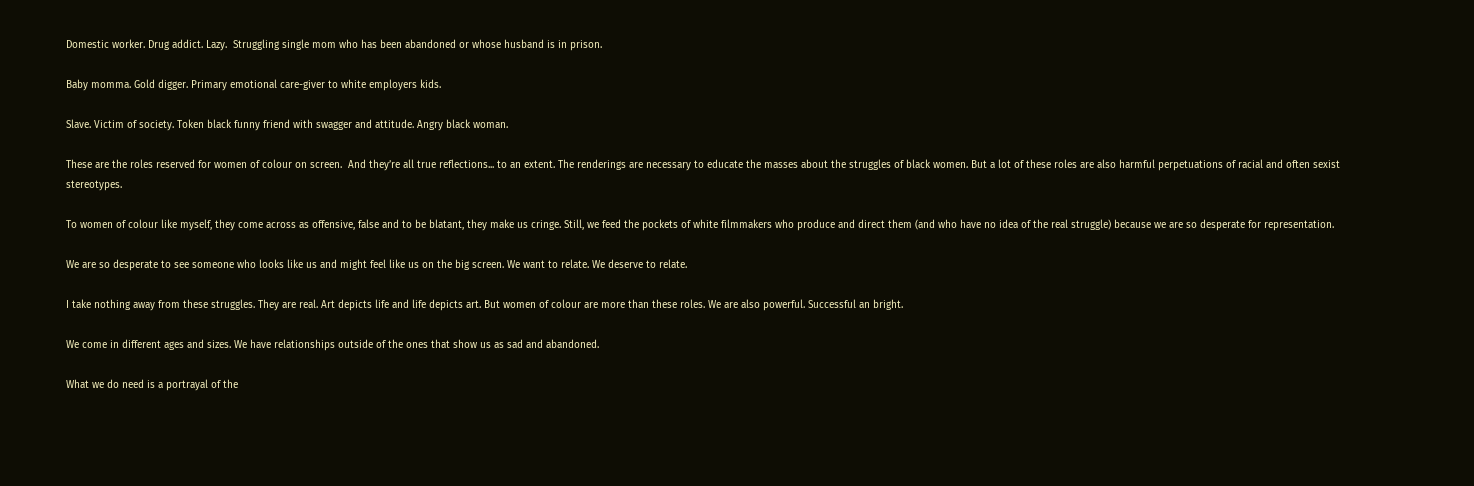Domestic worker. Drug addict. Lazy.  Struggling single mom who has been abandoned or whose husband is in prison.

Baby momma. Gold digger. Primary emotional care-giver to white employers kids.

Slave. Victim of society. Token black funny friend with swagger and attitude. Angry black woman.

These are the roles reserved for women of colour on screen.  And they’re all true reflections... to an extent. The renderings are necessary to educate the masses about the struggles of black women. But a lot of these roles are also harmful perpetuations of racial and often sexist stereotypes.

To women of colour like myself, they come across as offensive, false and to be blatant, they make us cringe. Still, we feed the pockets of white filmmakers who produce and direct them (and who have no idea of the real struggle) because we are so desperate for representation.

We are so desperate to see someone who looks like us and might feel like us on the big screen. We want to relate. We deserve to relate.

I take nothing away from these struggles. They are real. Art depicts life and life depicts art. But women of colour are more than these roles. We are also powerful. Successful an bright.

We come in different ages and sizes. We have relationships outside of the ones that show us as sad and abandoned.

What we do need is a portrayal of the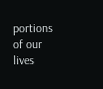portions of our lives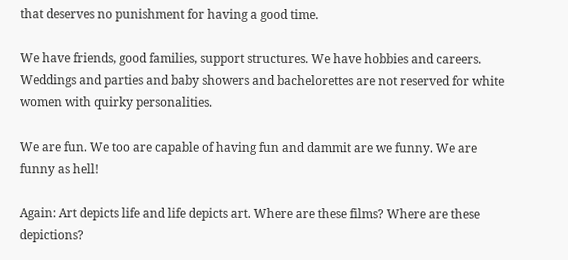that deserves no punishment for having a good time.

We have friends, good families, support structures. We have hobbies and careers. Weddings and parties and baby showers and bachelorettes are not reserved for white women with quirky personalities.

We are fun. We too are capable of having fun and dammit are we funny. We are funny as hell!

Again: Art depicts life and life depicts art. Where are these films? Where are these depictions?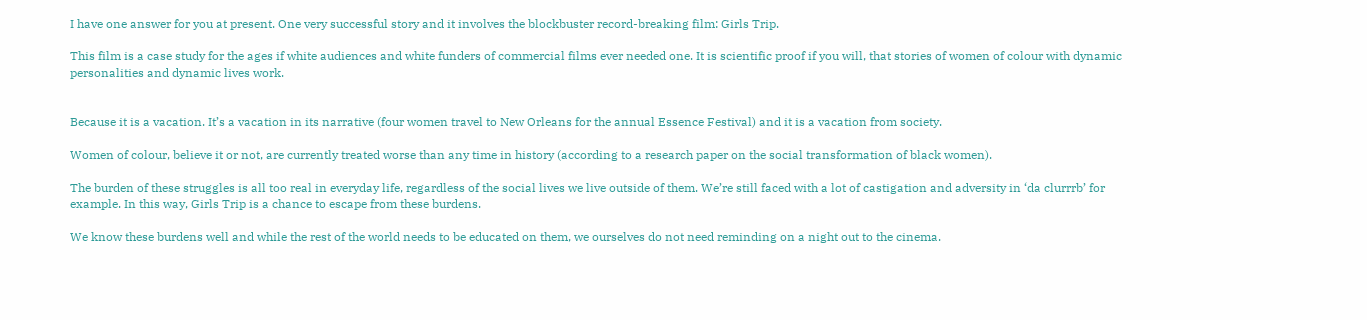I have one answer for you at present. One very successful story and it involves the blockbuster record-breaking film: Girls Trip.

This film is a case study for the ages if white audiences and white funders of commercial films ever needed one. It is scientific proof if you will, that stories of women of colour with dynamic personalities and dynamic lives work.


Because it is a vacation. It’s a vacation in its narrative (four women travel to New Orleans for the annual Essence Festival) and it is a vacation from society.

Women of colour, believe it or not, are currently treated worse than any time in history (according to a research paper on the social transformation of black women).

The burden of these struggles is all too real in everyday life, regardless of the social lives we live outside of them. We’re still faced with a lot of castigation and adversity in ‘da clurrrb’ for example. In this way, Girls Trip is a chance to escape from these burdens.

We know these burdens well and while the rest of the world needs to be educated on them, we ourselves do not need reminding on a night out to the cinema.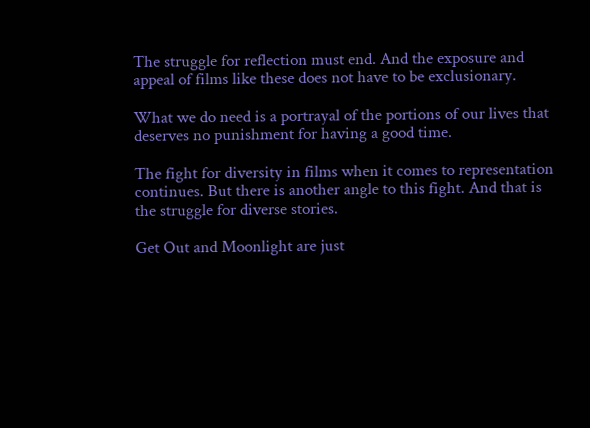The struggle for reflection must end. And the exposure and appeal of films like these does not have to be exclusionary.

What we do need is a portrayal of the portions of our lives that deserves no punishment for having a good time.

The fight for diversity in films when it comes to representation continues. But there is another angle to this fight. And that is the struggle for diverse stories.

Get Out and Moonlight are just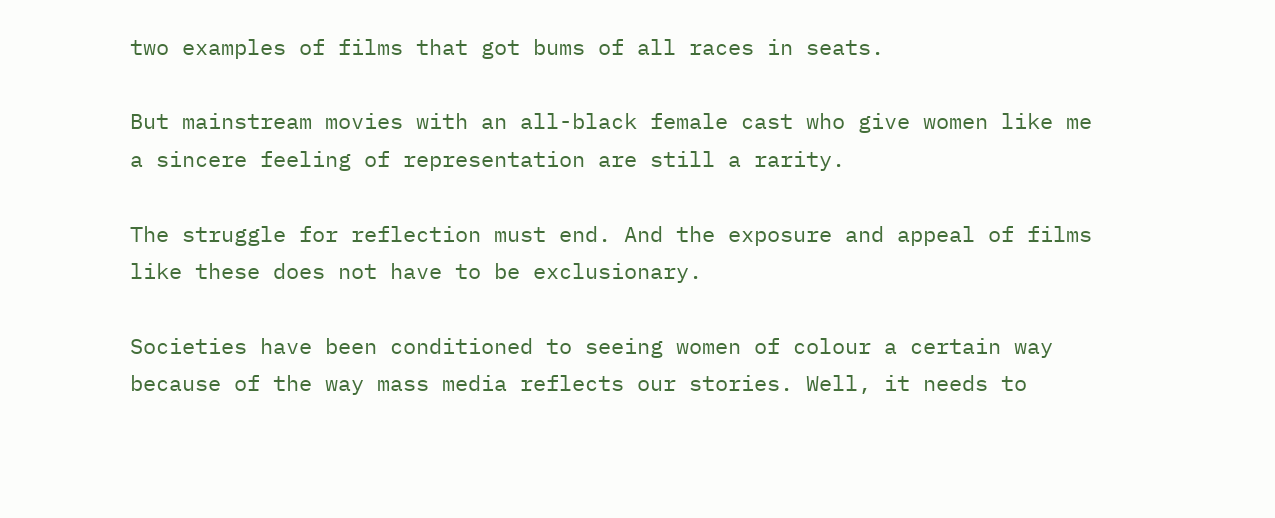two examples of films that got bums of all races in seats.

But mainstream movies with an all-black female cast who give women like me a sincere feeling of representation are still a rarity.

The struggle for reflection must end. And the exposure and appeal of films like these does not have to be exclusionary.

Societies have been conditioned to seeing women of colour a certain way because of the way mass media reflects our stories. Well, it needs to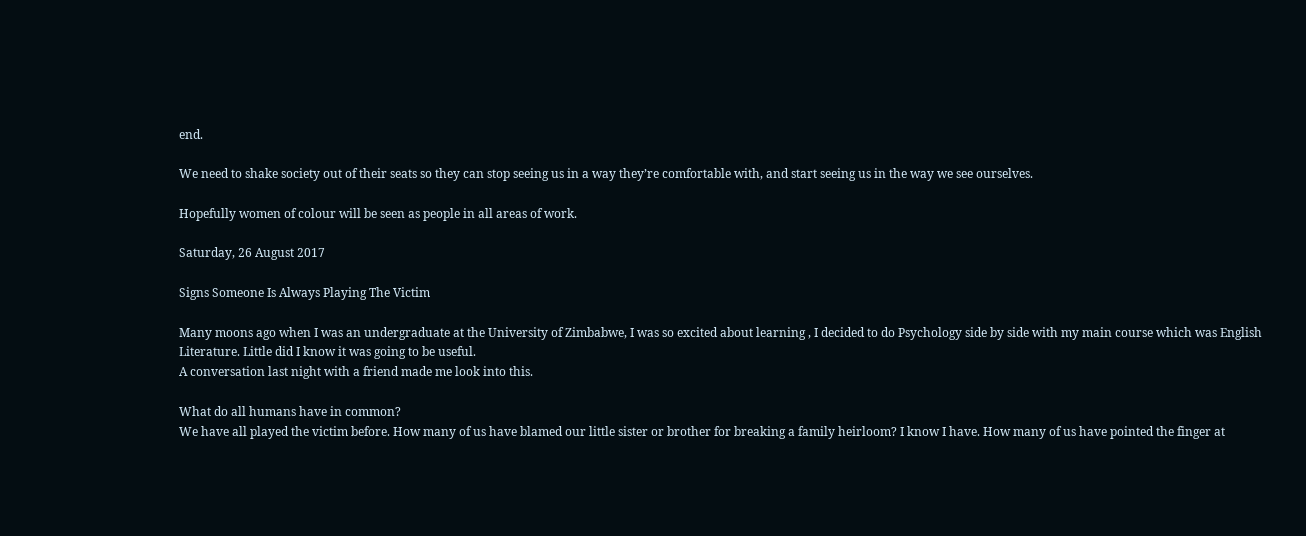end.

We need to shake society out of their seats so they can stop seeing us in a way they’re comfortable with, and start seeing us in the way we see ourselves.

Hopefully women of colour will be seen as people in all areas of work.

Saturday, 26 August 2017

Signs Someone Is Always Playing The Victim

Many moons ago when I was an undergraduate at the University of Zimbabwe, I was so excited about learning , I decided to do Psychology side by side with my main course which was English Literature. Little did I know it was going to be useful.
A conversation last night with a friend made me look into this.

What do all humans have in common?
We have all played the victim before. How many of us have blamed our little sister or brother for breaking a family heirloom? I know I have. How many of us have pointed the finger at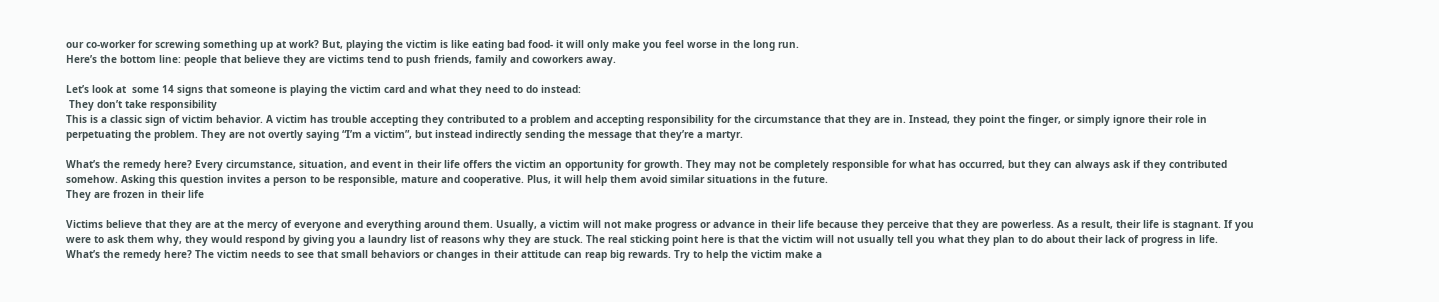our co-worker for screwing something up at work? But, playing the victim is like eating bad food- it will only make you feel worse in the long run.
Here’s the bottom line: people that believe they are victims tend to push friends, family and coworkers away.

Let’s look at  some 14 signs that someone is playing the victim card and what they need to do instead:
 They don’t take responsibility
This is a classic sign of victim behavior. A victim has trouble accepting they contributed to a problem and accepting responsibility for the circumstance that they are in. Instead, they point the finger, or simply ignore their role in perpetuating the problem. They are not overtly saying “I’m a victim”, but instead indirectly sending the message that they’re a martyr.

What’s the remedy here? Every circumstance, situation, and event in their life offers the victim an opportunity for growth. They may not be completely responsible for what has occurred, but they can always ask if they contributed somehow. Asking this question invites a person to be responsible, mature and cooperative. Plus, it will help them avoid similar situations in the future.
They are frozen in their life

Victims believe that they are at the mercy of everyone and everything around them. Usually, a victim will not make progress or advance in their life because they perceive that they are powerless. As a result, their life is stagnant. If you were to ask them why, they would respond by giving you a laundry list of reasons why they are stuck. The real sticking point here is that the victim will not usually tell you what they plan to do about their lack of progress in life.
What’s the remedy here? The victim needs to see that small behaviors or changes in their attitude can reap big rewards. Try to help the victim make a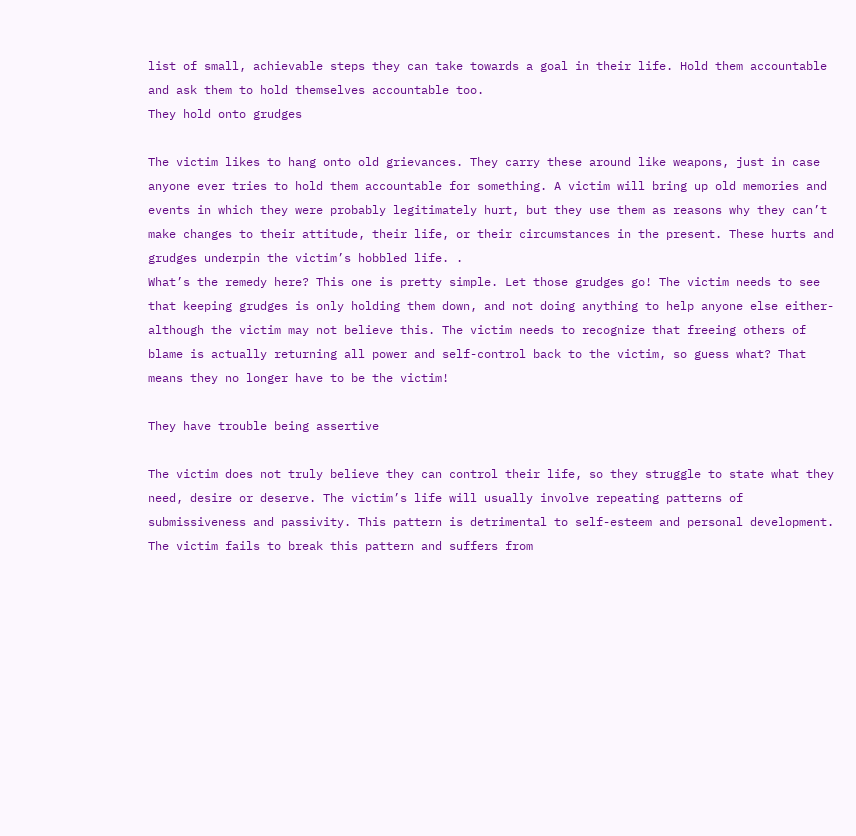list of small, achievable steps they can take towards a goal in their life. Hold them accountable and ask them to hold themselves accountable too.
They hold onto grudges

The victim likes to hang onto old grievances. They carry these around like weapons, just in case anyone ever tries to hold them accountable for something. A victim will bring up old memories and events in which they were probably legitimately hurt, but they use them as reasons why they can’t make changes to their attitude, their life, or their circumstances in the present. These hurts and grudges underpin the victim’s hobbled life. .
What’s the remedy here? This one is pretty simple. Let those grudges go! The victim needs to see that keeping grudges is only holding them down, and not doing anything to help anyone else either- although the victim may not believe this. The victim needs to recognize that freeing others of blame is actually returning all power and self-control back to the victim, so guess what? That means they no longer have to be the victim!

They have trouble being assertive

The victim does not truly believe they can control their life, so they struggle to state what they need, desire or deserve. The victim’s life will usually involve repeating patterns of submissiveness and passivity. This pattern is detrimental to self-esteem and personal development. The victim fails to break this pattern and suffers from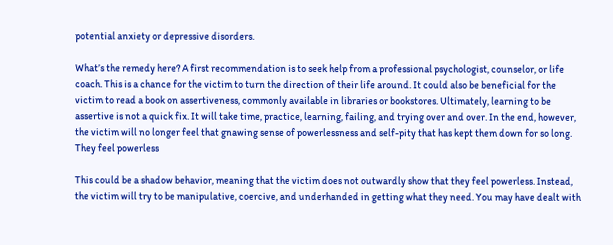potential anxiety or depressive disorders.

What’s the remedy here? A first recommendation is to seek help from a professional psychologist, counselor, or life coach. This is a chance for the victim to turn the direction of their life around. It could also be beneficial for the victim to read a book on assertiveness, commonly available in libraries or bookstores. Ultimately, learning to be assertive is not a quick fix. It will take time, practice, learning, failing, and trying over and over. In the end, however, the victim will no longer feel that gnawing sense of powerlessness and self-pity that has kept them down for so long.
They feel powerless

This could be a shadow behavior, meaning that the victim does not outwardly show that they feel powerless. Instead, the victim will try to be manipulative, coercive, and underhanded in getting what they need. You may have dealt with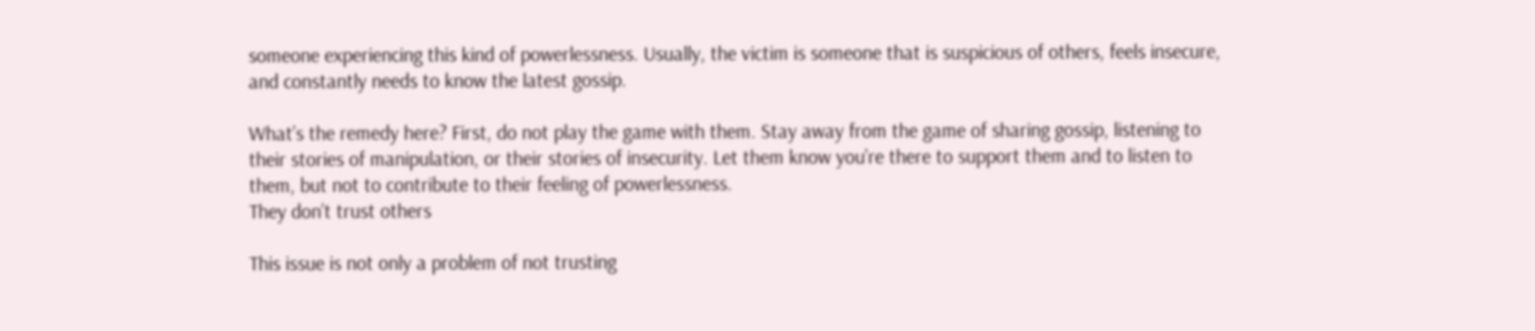someone experiencing this kind of powerlessness. Usually, the victim is someone that is suspicious of others, feels insecure, and constantly needs to know the latest gossip.

What’s the remedy here? First, do not play the game with them. Stay away from the game of sharing gossip, listening to their stories of manipulation, or their stories of insecurity. Let them know you’re there to support them and to listen to them, but not to contribute to their feeling of powerlessness.
They don’t trust others

This issue is not only a problem of not trusting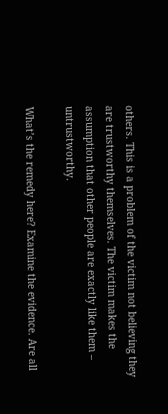others. This is a problem of the victim not believing they are trustworthy themselves. The victim makes the assumption that other people are exactly like them – untrustworthy.

What’s the remedy here? Examine the evidence. Are all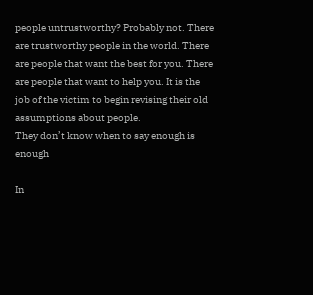people untrustworthy? Probably not. There are trustworthy people in the world. There are people that want the best for you. There are people that want to help you. It is the job of the victim to begin revising their old assumptions about people.
They don’t know when to say enough is enough

In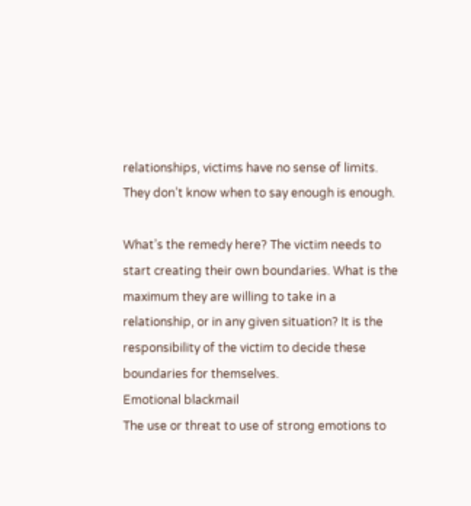relationships, victims have no sense of limits. They don’t know when to say enough is enough.

What’s the remedy here? The victim needs to start creating their own boundaries. What is the maximum they are willing to take in a relationship, or in any given situation? It is the responsibility of the victim to decide these boundaries for themselves.
Emotional blackmail
The use or threat to use of strong emotions to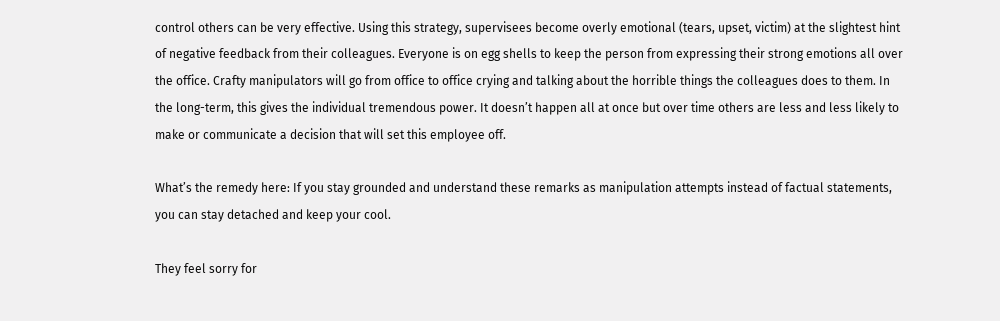control others can be very effective. Using this strategy, supervisees become overly emotional (tears, upset, victim) at the slightest hint of negative feedback from their colleagues. Everyone is on egg shells to keep the person from expressing their strong emotions all over the office. Crafty manipulators will go from office to office crying and talking about the horrible things the colleagues does to them. In the long-term, this gives the individual tremendous power. It doesn’t happen all at once but over time others are less and less likely to make or communicate a decision that will set this employee off.

What’s the remedy here: If you stay grounded and understand these remarks as manipulation attempts instead of factual statements, you can stay detached and keep your cool.

They feel sorry for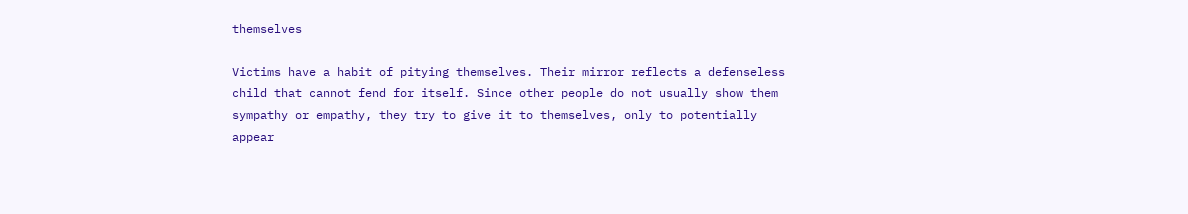themselves

Victims have a habit of pitying themselves. Their mirror reflects a defenseless child that cannot fend for itself. Since other people do not usually show them sympathy or empathy, they try to give it to themselves, only to potentially appear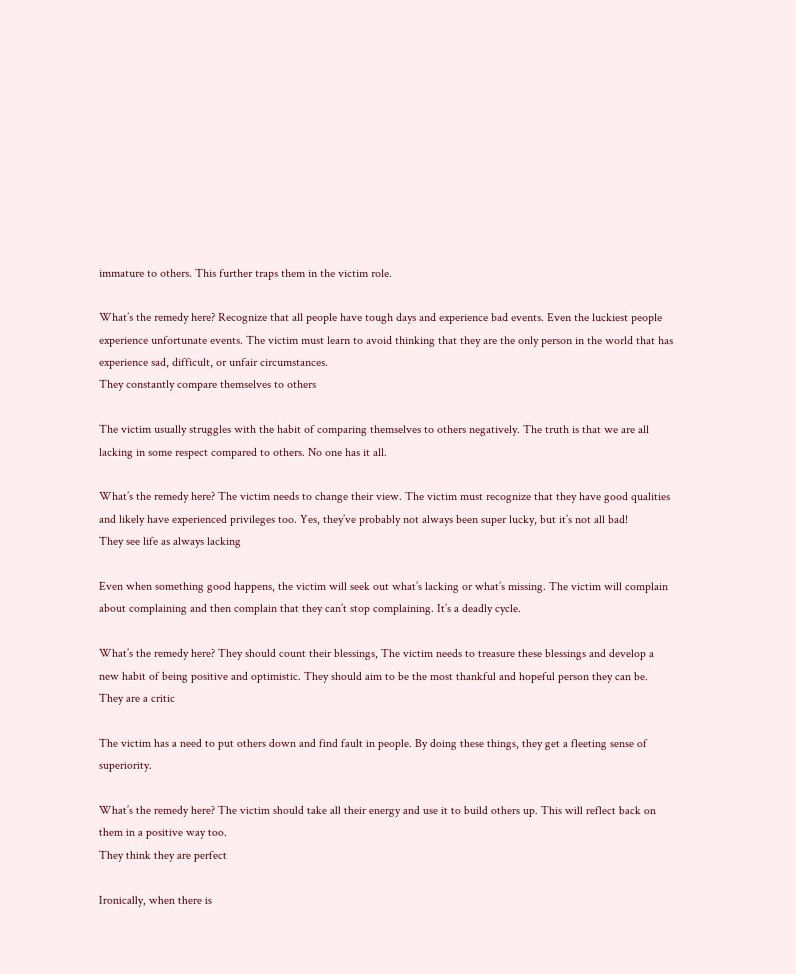immature to others. This further traps them in the victim role.

What’s the remedy here? Recognize that all people have tough days and experience bad events. Even the luckiest people experience unfortunate events. The victim must learn to avoid thinking that they are the only person in the world that has experience sad, difficult, or unfair circumstances.
They constantly compare themselves to others

The victim usually struggles with the habit of comparing themselves to others negatively. The truth is that we are all lacking in some respect compared to others. No one has it all.

What’s the remedy here? The victim needs to change their view. The victim must recognize that they have good qualities and likely have experienced privileges too. Yes, they’ve probably not always been super lucky, but it’s not all bad!
They see life as always lacking

Even when something good happens, the victim will seek out what’s lacking or what’s missing. The victim will complain about complaining and then complain that they can’t stop complaining. It’s a deadly cycle.

What’s the remedy here? They should count their blessings, The victim needs to treasure these blessings and develop a new habit of being positive and optimistic. They should aim to be the most thankful and hopeful person they can be.
They are a critic

The victim has a need to put others down and find fault in people. By doing these things, they get a fleeting sense of superiority.

What’s the remedy here? The victim should take all their energy and use it to build others up. This will reflect back on them in a positive way too.
They think they are perfect

Ironically, when there is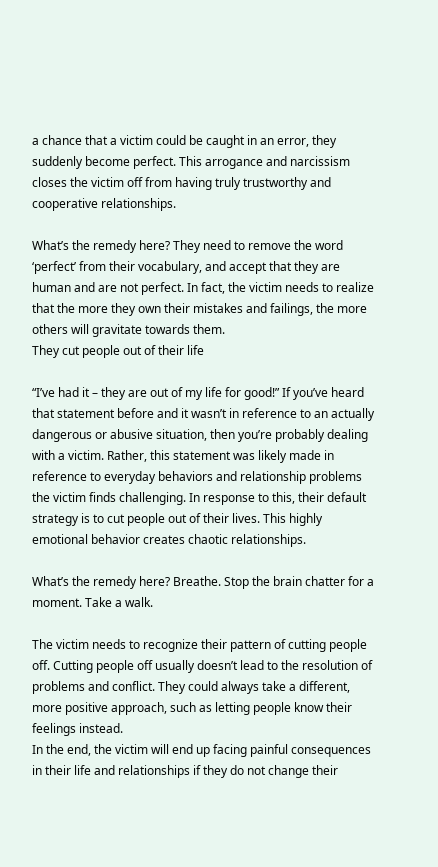a chance that a victim could be caught in an error, they suddenly become perfect. This arrogance and narcissism closes the victim off from having truly trustworthy and cooperative relationships.

What’s the remedy here? They need to remove the word ‘perfect’ from their vocabulary, and accept that they are human and are not perfect. In fact, the victim needs to realize that the more they own their mistakes and failings, the more others will gravitate towards them.
They cut people out of their life

“I’ve had it – they are out of my life for good!” If you’ve heard that statement before and it wasn’t in reference to an actually dangerous or abusive situation, then you’re probably dealing with a victim. Rather, this statement was likely made in reference to everyday behaviors and relationship problems the victim finds challenging. In response to this, their default strategy is to cut people out of their lives. This highly emotional behavior creates chaotic relationships.

What’s the remedy here? Breathe. Stop the brain chatter for a moment. Take a walk.

The victim needs to recognize their pattern of cutting people off. Cutting people off usually doesn’t lead to the resolution of problems and conflict. They could always take a different, more positive approach, such as letting people know their feelings instead.
In the end, the victim will end up facing painful consequences in their life and relationships if they do not change their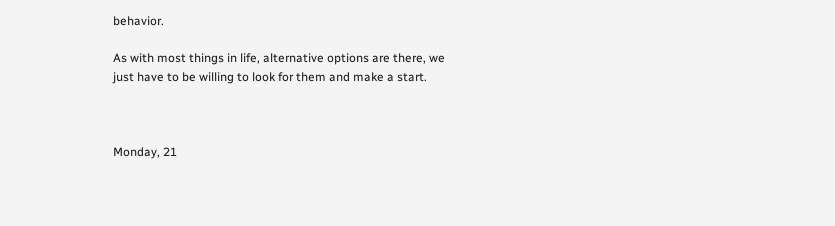behavior.

As with most things in life, alternative options are there, we just have to be willing to look for them and make a start.



Monday, 21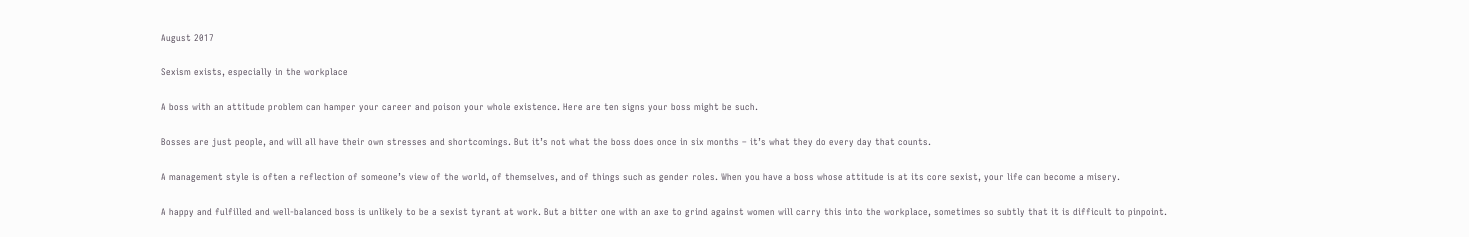August 2017

Sexism exists, especially in the workplace

A boss with an attitude problem can hamper your career and poison your whole existence. Here are ten signs your boss might be such.

Bosses are just people, and will all have their own stresses and shortcomings. But it’s not what the boss does once in six months – it’s what they do every day that counts.

A management style is often a reflection of someone’s view of the world, of themselves, and of things such as gender roles. When you have a boss whose attitude is at its core sexist, your life can become a misery.

A happy and fulfilled and well-balanced boss is unlikely to be a sexist tyrant at work. But a bitter one with an axe to grind against women will carry this into the workplace, sometimes so subtly that it is difficult to pinpoint.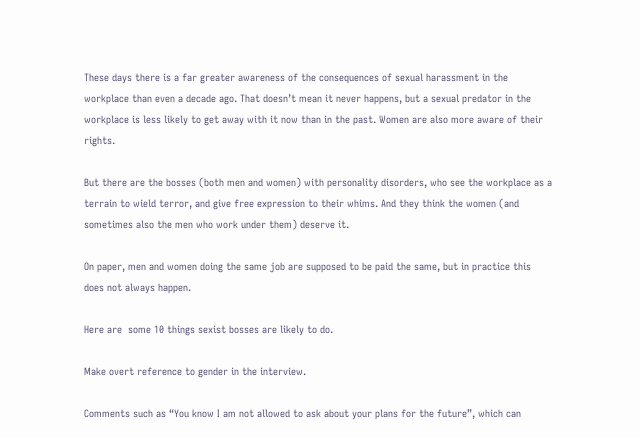These days there is a far greater awareness of the consequences of sexual harassment in the workplace than even a decade ago. That doesn’t mean it never happens, but a sexual predator in the workplace is less likely to get away with it now than in the past. Women are also more aware of their rights.

But there are the bosses (both men and women) with personality disorders, who see the workplace as a terrain to wield terror, and give free expression to their whims. And they think the women (and sometimes also the men who work under them) deserve it.

On paper, men and women doing the same job are supposed to be paid the same, but in practice this does not always happen.

Here are  some 10 things sexist bosses are likely to do.

Make overt reference to gender in the interview.

Comments such as “You know I am not allowed to ask about your plans for the future”, which can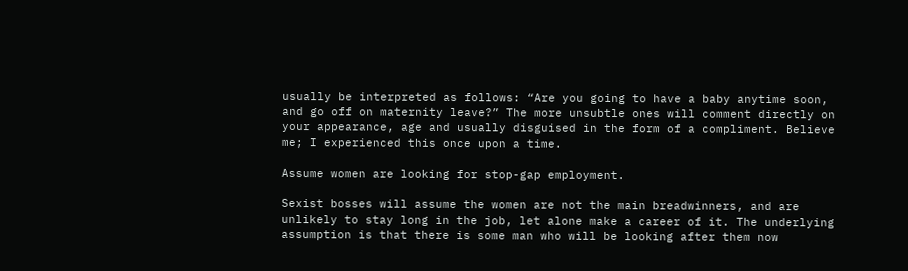usually be interpreted as follows: “Are you going to have a baby anytime soon, and go off on maternity leave?” The more unsubtle ones will comment directly on your appearance, age and usually disguised in the form of a compliment. Believe me; I experienced this once upon a time.

Assume women are looking for stop-gap employment.

Sexist bosses will assume the women are not the main breadwinners, and are unlikely to stay long in the job, let alone make a career of it. The underlying assumption is that there is some man who will be looking after them now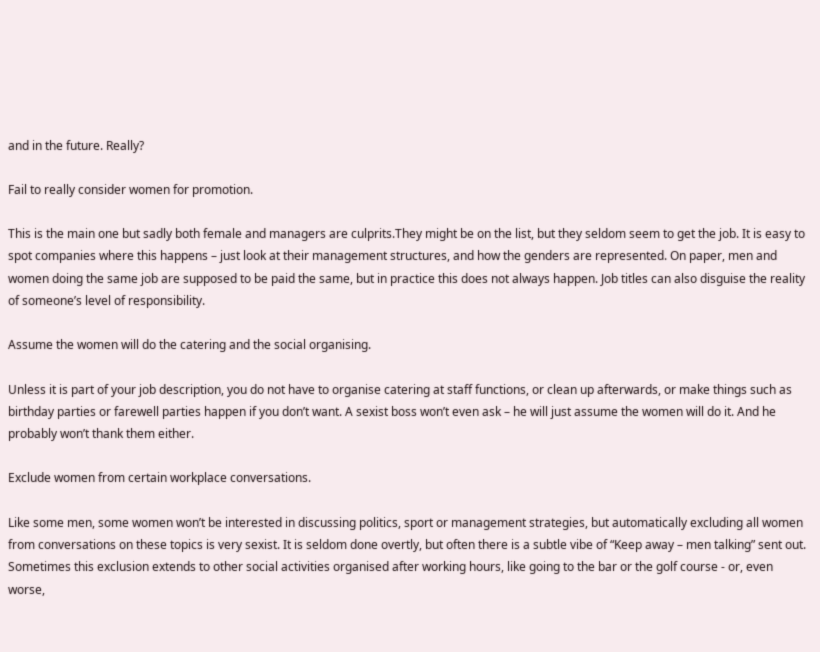and in the future. Really?

Fail to really consider women for promotion.

This is the main one but sadly both female and managers are culprits.They might be on the list, but they seldom seem to get the job. It is easy to spot companies where this happens – just look at their management structures, and how the genders are represented. On paper, men and women doing the same job are supposed to be paid the same, but in practice this does not always happen. Job titles can also disguise the reality of someone’s level of responsibility.

Assume the women will do the catering and the social organising.

Unless it is part of your job description, you do not have to organise catering at staff functions, or clean up afterwards, or make things such as birthday parties or farewell parties happen if you don’t want. A sexist boss won’t even ask – he will just assume the women will do it. And he probably won’t thank them either.

Exclude women from certain workplace conversations.

Like some men, some women won’t be interested in discussing politics, sport or management strategies, but automatically excluding all women from conversations on these topics is very sexist. It is seldom done overtly, but often there is a subtle vibe of “Keep away – men talking” sent out. Sometimes this exclusion extends to other social activities organised after working hours, like going to the bar or the golf course - or, even worse,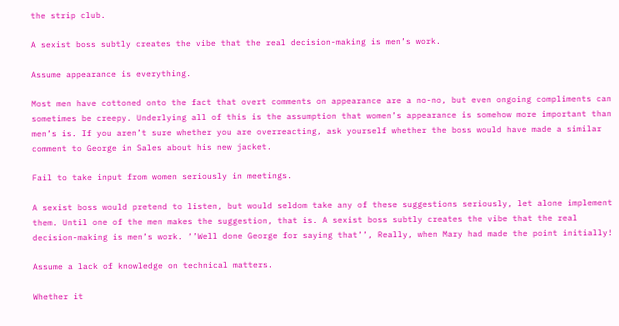the strip club.

A sexist boss subtly creates the vibe that the real decision-making is men’s work.

Assume appearance is everything.

Most men have cottoned onto the fact that overt comments on appearance are a no-no, but even ongoing compliments can sometimes be creepy. Underlying all of this is the assumption that women’s appearance is somehow more important than men’s is. If you aren’t sure whether you are overreacting, ask yourself whether the boss would have made a similar comment to George in Sales about his new jacket.

Fail to take input from women seriously in meetings.

A sexist boss would pretend to listen, but would seldom take any of these suggestions seriously, let alone implement them. Until one of the men makes the suggestion, that is. A sexist boss subtly creates the vibe that the real decision-making is men’s work. ‘’Well done George for saying that’’, Really, when Mary had made the point initially!

Assume a lack of knowledge on technical matters.

Whether it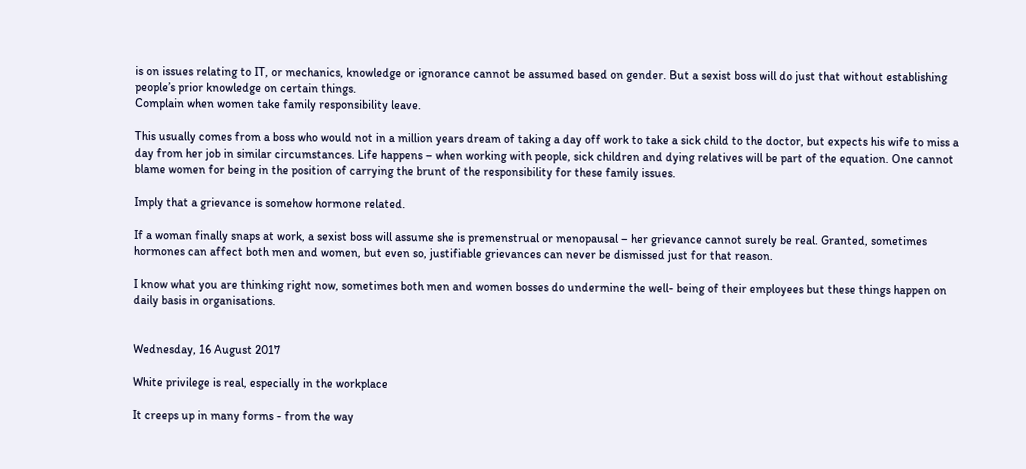is on issues relating to IT, or mechanics, knowledge or ignorance cannot be assumed based on gender. But a sexist boss will do just that without establishing people’s prior knowledge on certain things.
Complain when women take family responsibility leave.

This usually comes from a boss who would not in a million years dream of taking a day off work to take a sick child to the doctor, but expects his wife to miss a day from her job in similar circumstances. Life happens – when working with people, sick children and dying relatives will be part of the equation. One cannot blame women for being in the position of carrying the brunt of the responsibility for these family issues.

Imply that a grievance is somehow hormone related.

If a woman finally snaps at work, a sexist boss will assume she is premenstrual or menopausal – her grievance cannot surely be real. Granted, sometimes hormones can affect both men and women, but even so, justifiable grievances can never be dismissed just for that reason.

I know what you are thinking right now, sometimes both men and women bosses do undermine the well- being of their employees but these things happen on daily basis in organisations.


Wednesday, 16 August 2017

White privilege is real, especially in the workplace

It creeps up in many forms - from the way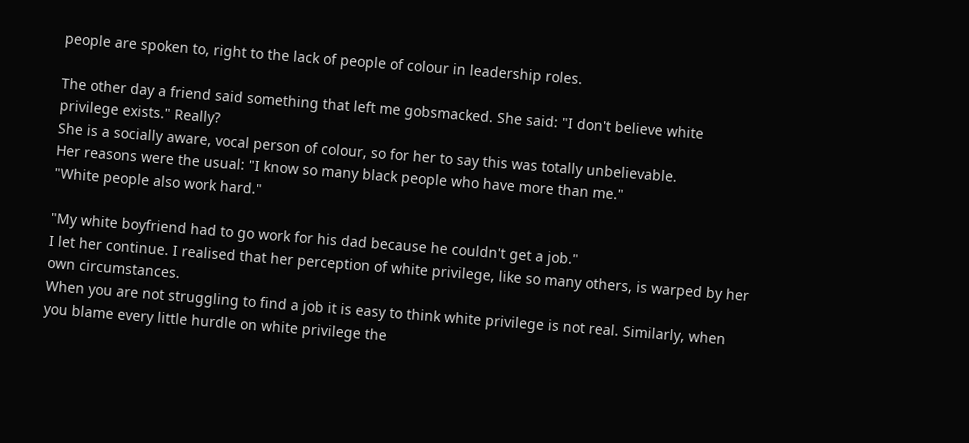people are spoken to, right to the lack of people of colour in leadership roles.

The other day a friend said something that left me gobsmacked. She said: "I don't believe white privilege exists." Really?
She is a socially aware, vocal person of colour, so for her to say this was totally unbelievable.
Her reasons were the usual: "I know so many black people who have more than me."
"White people also work hard."

"My white boyfriend had to go work for his dad because he couldn't get a job."
I let her continue. I realised that her perception of white privilege, like so many others, is warped by her own circumstances.
When you are not struggling to find a job it is easy to think white privilege is not real. Similarly, when you blame every little hurdle on white privilege the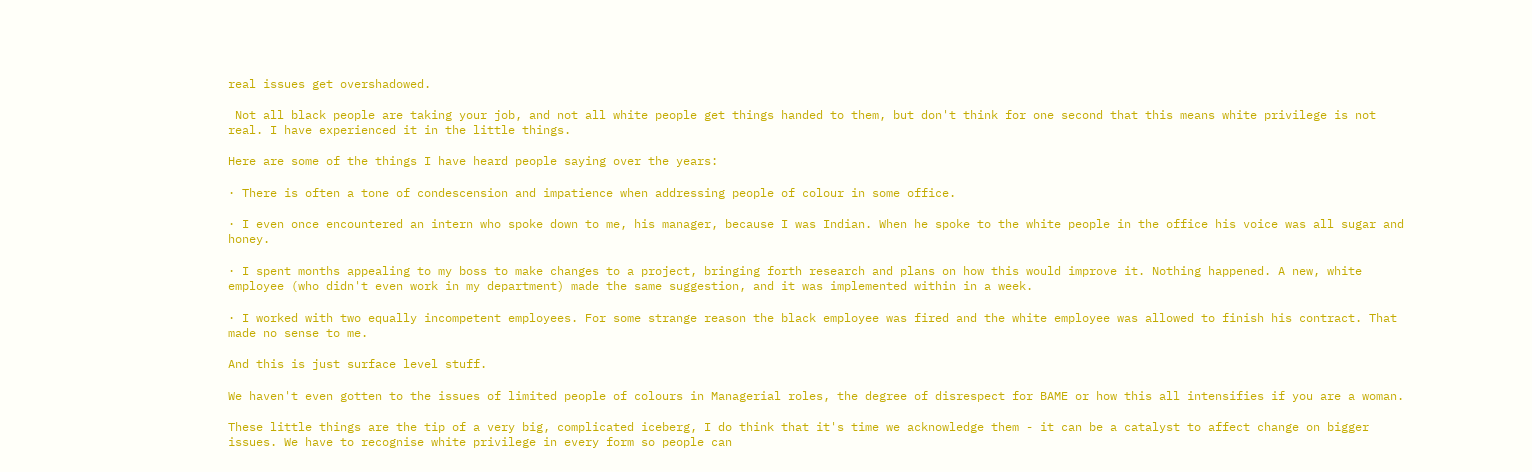real issues get overshadowed.

 Not all black people are taking your job, and not all white people get things handed to them, but don't think for one second that this means white privilege is not real. I have experienced it in the little things.

Here are some of the things I have heard people saying over the years:

· There is often a tone of condescension and impatience when addressing people of colour in some office.

· I even once encountered an intern who spoke down to me, his manager, because I was Indian. When he spoke to the white people in the office his voice was all sugar and honey.

· I spent months appealing to my boss to make changes to a project, bringing forth research and plans on how this would improve it. Nothing happened. A new, white employee (who didn't even work in my department) made the same suggestion, and it was implemented within in a week.

· I worked with two equally incompetent employees. For some strange reason the black employee was fired and the white employee was allowed to finish his contract. That made no sense to me.

And this is just surface level stuff.

We haven't even gotten to the issues of limited people of colours in Managerial roles, the degree of disrespect for BAME or how this all intensifies if you are a woman.

These little things are the tip of a very big, complicated iceberg, I do think that it's time we acknowledge them - it can be a catalyst to affect change on bigger issues. We have to recognise white privilege in every form so people can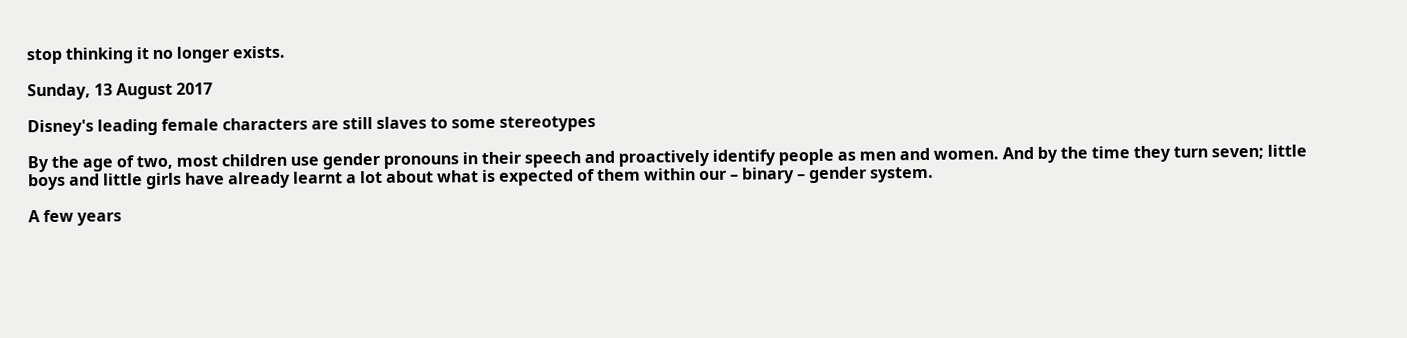stop thinking it no longer exists.

Sunday, 13 August 2017

Disney's leading female characters are still slaves to some stereotypes

By the age of two, most children use gender pronouns in their speech and proactively identify people as men and women. And by the time they turn seven; little boys and little girls have already learnt a lot about what is expected of them within our – binary – gender system.

A few years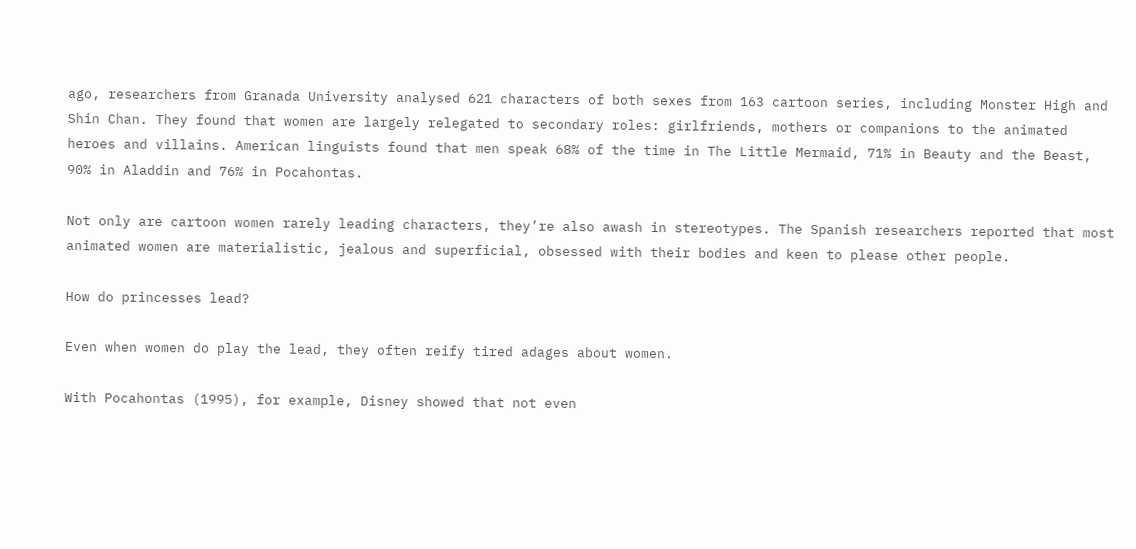ago, researchers from Granada University analysed 621 characters of both sexes from 163 cartoon series, including Monster High and Shin Chan. They found that women are largely relegated to secondary roles: girlfriends, mothers or companions to the animated heroes and villains. American linguists found that men speak 68% of the time in The Little Mermaid, 71% in Beauty and the Beast, 90% in Aladdin and 76% in Pocahontas.

Not only are cartoon women rarely leading characters, they’re also awash in stereotypes. The Spanish researchers reported that most animated women are materialistic, jealous and superficial, obsessed with their bodies and keen to please other people.

How do princesses lead?

Even when women do play the lead, they often reify tired adages about women.

With Pocahontas (1995), for example, Disney showed that not even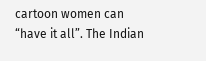cartoon women can “have it all”. The Indian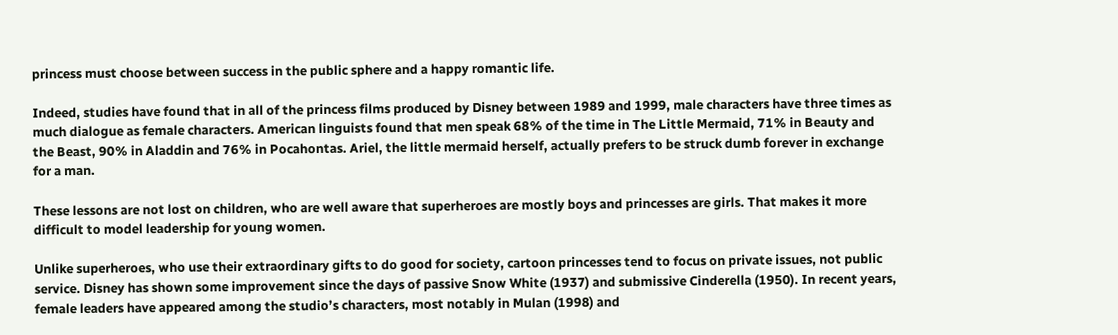princess must choose between success in the public sphere and a happy romantic life.

Indeed, studies have found that in all of the princess films produced by Disney between 1989 and 1999, male characters have three times as much dialogue as female characters. American linguists found that men speak 68% of the time in The Little Mermaid, 71% in Beauty and the Beast, 90% in Aladdin and 76% in Pocahontas. Ariel, the little mermaid herself, actually prefers to be struck dumb forever in exchange for a man.

These lessons are not lost on children, who are well aware that superheroes are mostly boys and princesses are girls. That makes it more difficult to model leadership for young women.

Unlike superheroes, who use their extraordinary gifts to do good for society, cartoon princesses tend to focus on private issues, not public service. Disney has shown some improvement since the days of passive Snow White (1937) and submissive Cinderella (1950). In recent years, female leaders have appeared among the studio’s characters, most notably in Mulan (1998) and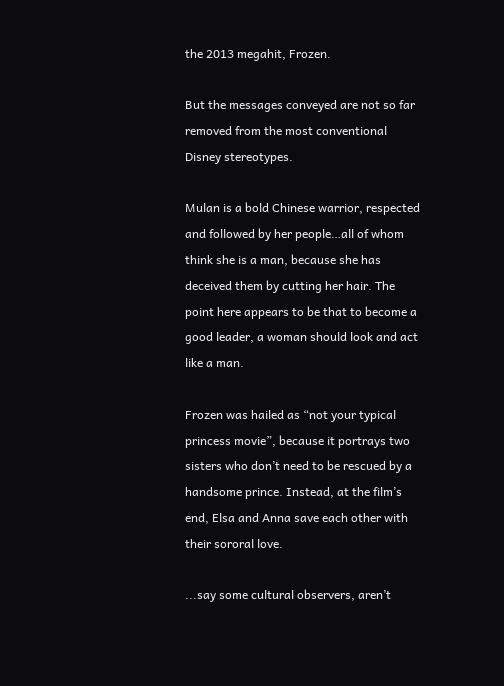the 2013 megahit, Frozen.

But the messages conveyed are not so far removed from the most conventional Disney stereotypes.

Mulan is a bold Chinese warrior, respected and followed by her people…all of whom think she is a man, because she has deceived them by cutting her hair. The point here appears to be that to become a good leader, a woman should look and act like a man.

Frozen was hailed as “not your typical princess movie”, because it portrays two sisters who don’t need to be rescued by a handsome prince. Instead, at the film’s end, Elsa and Anna save each other with their sororal love.

...say some cultural observers, aren’t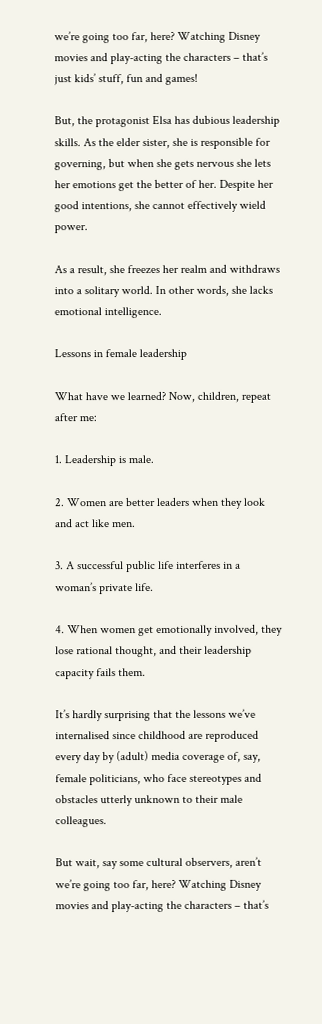we’re going too far, here? Watching Disney movies and play-acting the characters – that’s just kids’ stuff, fun and games!

But, the protagonist Elsa has dubious leadership skills. As the elder sister, she is responsible for governing, but when she gets nervous she lets her emotions get the better of her. Despite her good intentions, she cannot effectively wield power.

As a result, she freezes her realm and withdraws into a solitary world. In other words, she lacks emotional intelligence.

Lessons in female leadership

What have we learned? Now, children, repeat after me:

1. Leadership is male.

2. Women are better leaders when they look and act like men.

3. A successful public life interferes in a woman’s private life.

4. When women get emotionally involved, they lose rational thought, and their leadership capacity fails them.

It’s hardly surprising that the lessons we’ve internalised since childhood are reproduced every day by (adult) media coverage of, say, female politicians, who face stereotypes and obstacles utterly unknown to their male colleagues.

But wait, say some cultural observers, aren’t we’re going too far, here? Watching Disney movies and play-acting the characters – that’s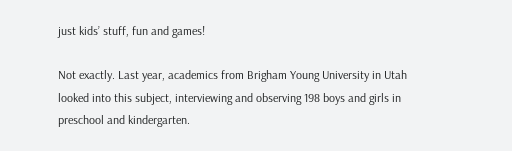just kids’ stuff, fun and games!

Not exactly. Last year, academics from Brigham Young University in Utah looked into this subject, interviewing and observing 198 boys and girls in preschool and kindergarten.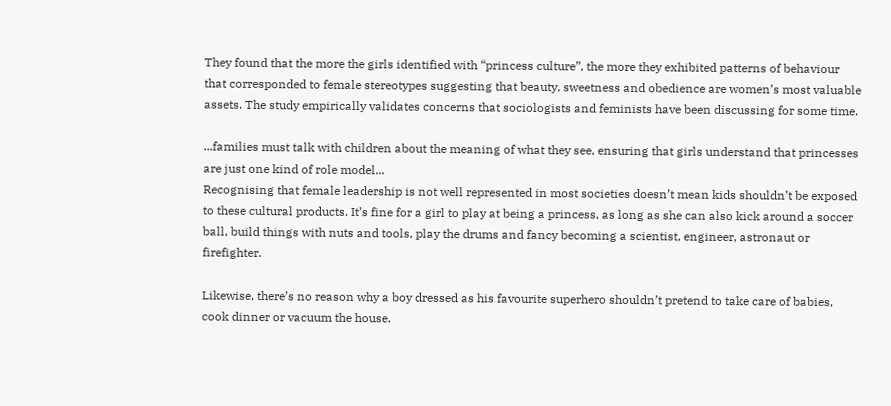They found that the more the girls identified with “princess culture”, the more they exhibited patterns of behaviour that corresponded to female stereotypes suggesting that beauty, sweetness and obedience are women’s most valuable assets. The study empirically validates concerns that sociologists and feminists have been discussing for some time.

...families must talk with children about the meaning of what they see, ensuring that girls understand that princesses are just one kind of role model...
Recognising that female leadership is not well represented in most societies doesn’t mean kids shouldn’t be exposed to these cultural products. It’s fine for a girl to play at being a princess, as long as she can also kick around a soccer ball, build things with nuts and tools, play the drums and fancy becoming a scientist, engineer, astronaut or firefighter.

Likewise, there’s no reason why a boy dressed as his favourite superhero shouldn’t pretend to take care of babies, cook dinner or vacuum the house.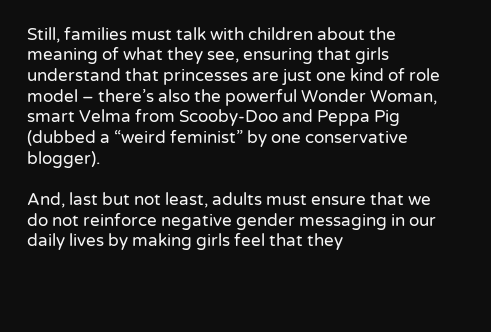Still, families must talk with children about the meaning of what they see, ensuring that girls understand that princesses are just one kind of role model – there’s also the powerful Wonder Woman, smart Velma from Scooby-Doo and Peppa Pig (dubbed a “weird feminist” by one conservative blogger).

And, last but not least, adults must ensure that we do not reinforce negative gender messaging in our daily lives by making girls feel that they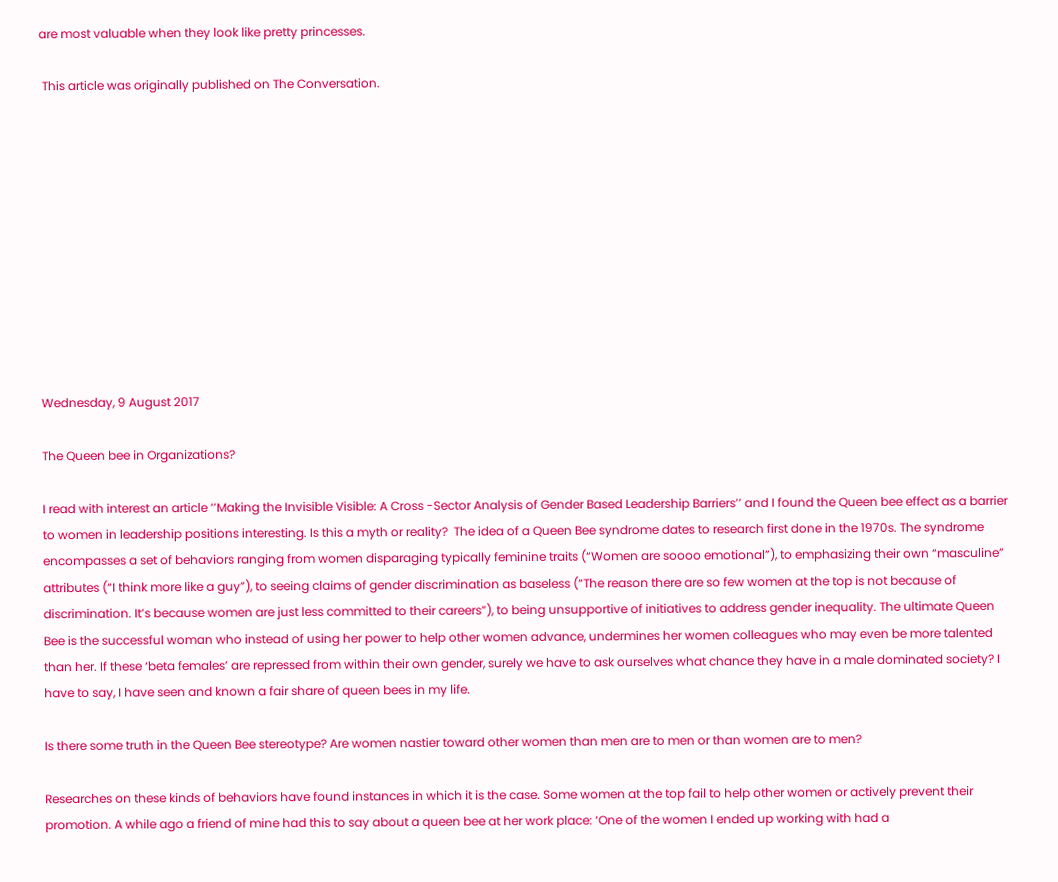are most valuable when they look like pretty princesses.

 This article was originally published on The Conversation.











Wednesday, 9 August 2017

The Queen bee in Organizations?

I read with interest an article ‘’Making the Invisible Visible: A Cross -Sector Analysis of Gender Based Leadership Barriers’’ and I found the Queen bee effect as a barrier to women in leadership positions interesting. Is this a myth or reality?  The idea of a Queen Bee syndrome dates to research first done in the 1970s. The syndrome encompasses a set of behaviors ranging from women disparaging typically feminine traits (“Women are soooo emotional”), to emphasizing their own “masculine” attributes (“I think more like a guy”), to seeing claims of gender discrimination as baseless (“The reason there are so few women at the top is not because of discrimination. It’s because women are just less committed to their careers”), to being unsupportive of initiatives to address gender inequality. The ultimate Queen Bee is the successful woman who instead of using her power to help other women advance, undermines her women colleagues who may even be more talented than her. If these ‘beta females’ are repressed from within their own gender, surely we have to ask ourselves what chance they have in a male dominated society? I have to say, I have seen and known a fair share of queen bees in my life.

Is there some truth in the Queen Bee stereotype? Are women nastier toward other women than men are to men or than women are to men?

Researches on these kinds of behaviors have found instances in which it is the case. Some women at the top fail to help other women or actively prevent their promotion. A while ago a friend of mine had this to say about a queen bee at her work place: ‘One of the women I ended up working with had a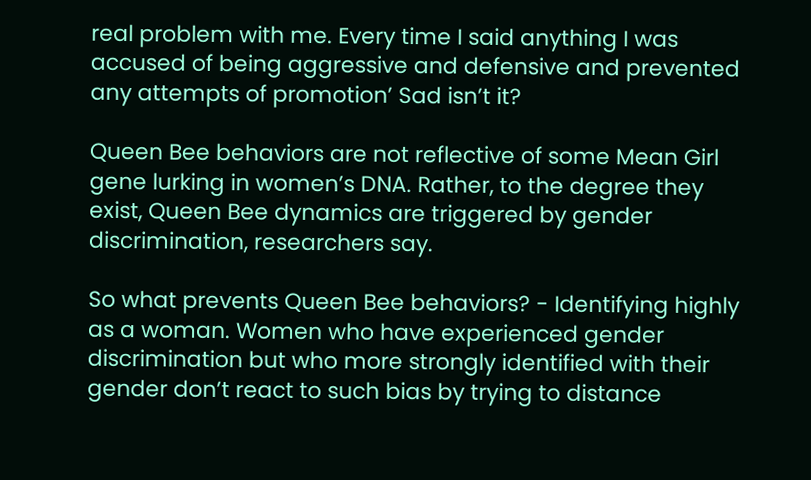real problem with me. Every time I said anything I was accused of being aggressive and defensive and prevented any attempts of promotion’ Sad isn’t it?

Queen Bee behaviors are not reflective of some Mean Girl gene lurking in women’s DNA. Rather, to the degree they exist, Queen Bee dynamics are triggered by gender discrimination, researchers say.

So what prevents Queen Bee behaviors? - Identifying highly as a woman. Women who have experienced gender discrimination but who more strongly identified with their gender don’t react to such bias by trying to distance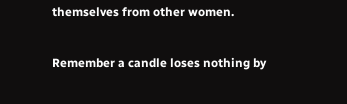themselves from other women.

Remember a candle loses nothing by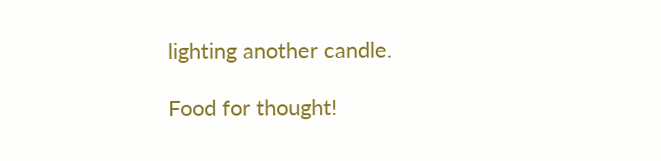lighting another candle.

Food for thought!